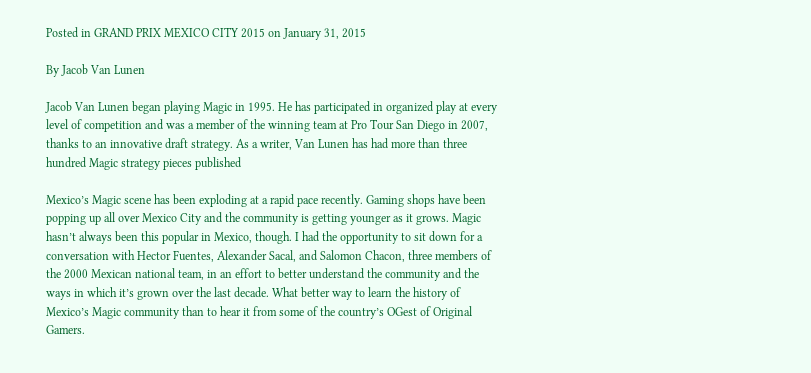Posted in GRAND PRIX MEXICO CITY 2015 on January 31, 2015

By Jacob Van Lunen

Jacob Van Lunen began playing Magic in 1995. He has participated in organized play at every level of competition and was a member of the winning team at Pro Tour San Diego in 2007, thanks to an innovative draft strategy. As a writer, Van Lunen has had more than three hundred Magic strategy pieces published

Mexico’s Magic scene has been exploding at a rapid pace recently. Gaming shops have been popping up all over Mexico City and the community is getting younger as it grows. Magic hasn’t always been this popular in Mexico, though. I had the opportunity to sit down for a conversation with Hector Fuentes, Alexander Sacal, and Salomon Chacon, three members of the 2000 Mexican national team, in an effort to better understand the community and the ways in which it’s grown over the last decade. What better way to learn the history of Mexico’s Magic community than to hear it from some of the country’s OGest of Original Gamers.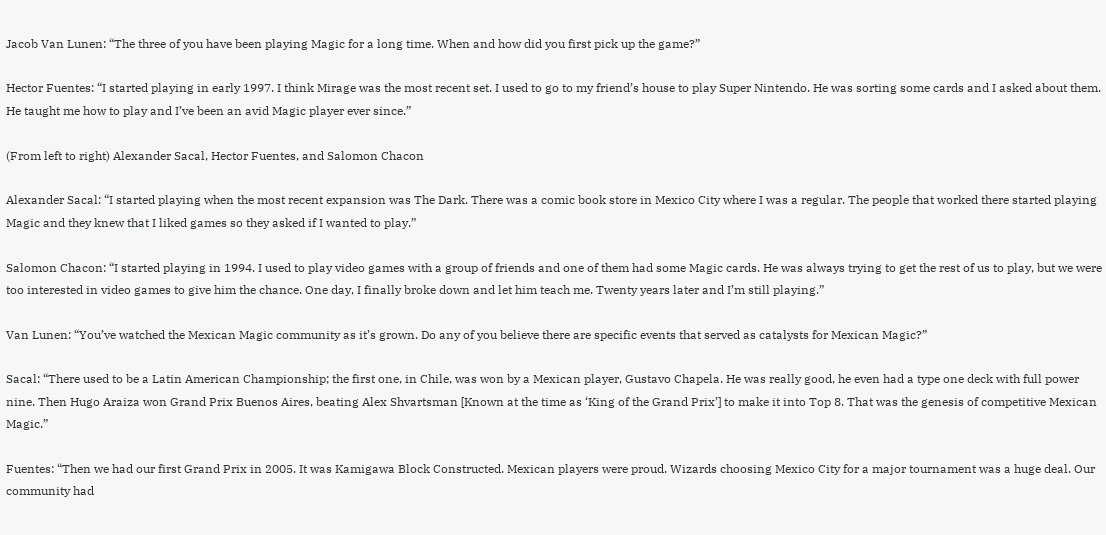Jacob Van Lunen: “The three of you have been playing Magic for a long time. When and how did you first pick up the game?”

Hector Fuentes: “I started playing in early 1997. I think Mirage was the most recent set. I used to go to my friend’s house to play Super Nintendo. He was sorting some cards and I asked about them. He taught me how to play and I’ve been an avid Magic player ever since.”

(From left to right) Alexander Sacal, Hector Fuentes, and Salomon Chacon

Alexander Sacal: “I started playing when the most recent expansion was The Dark. There was a comic book store in Mexico City where I was a regular. The people that worked there started playing Magic and they knew that I liked games so they asked if I wanted to play.”

Salomon Chacon: “I started playing in 1994. I used to play video games with a group of friends and one of them had some Magic cards. He was always trying to get the rest of us to play, but we were too interested in video games to give him the chance. One day, I finally broke down and let him teach me. Twenty years later and I’m still playing.”

Van Lunen: “You’ve watched the Mexican Magic community as it’s grown. Do any of you believe there are specific events that served as catalysts for Mexican Magic?”

Sacal: “There used to be a Latin American Championship; the first one, in Chile, was won by a Mexican player, Gustavo Chapela. He was really good, he even had a type one deck with full power nine. Then Hugo Araiza won Grand Prix Buenos Aires, beating Alex Shvartsman [Known at the time as ‘King of the Grand Prix’] to make it into Top 8. That was the genesis of competitive Mexican Magic.”

Fuentes: “Then we had our first Grand Prix in 2005. It was Kamigawa Block Constructed. Mexican players were proud. Wizards choosing Mexico City for a major tournament was a huge deal. Our community had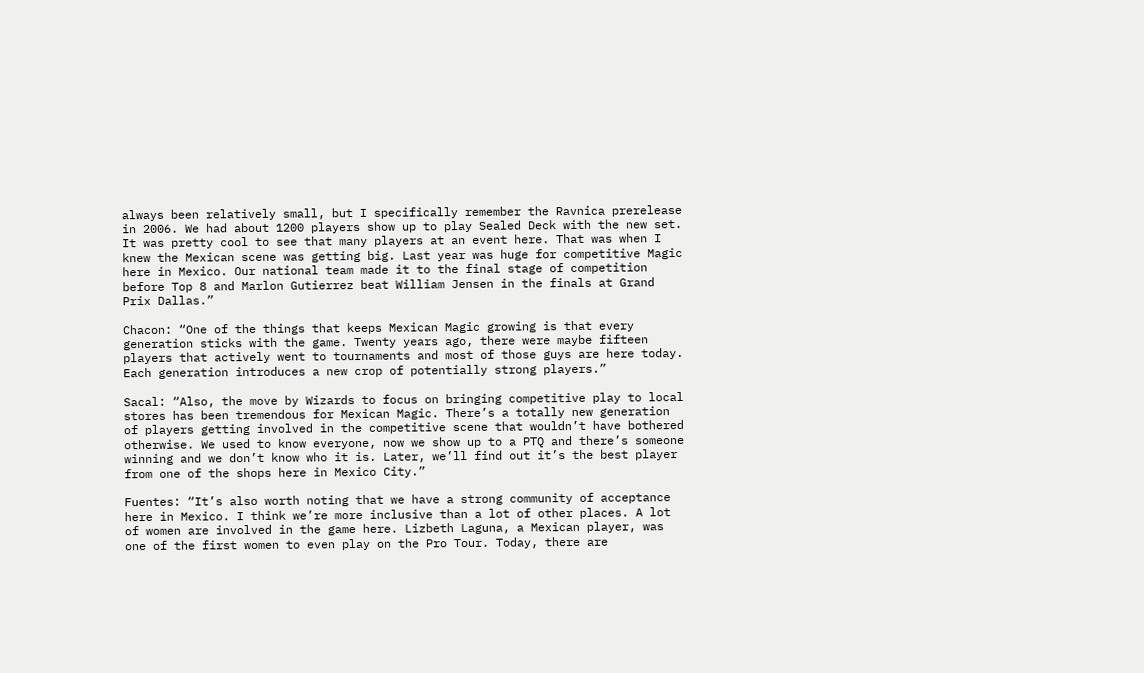always been relatively small, but I specifically remember the Ravnica prerelease in 2006. We had about 1200 players show up to play Sealed Deck with the new set. It was pretty cool to see that many players at an event here. That was when I knew the Mexican scene was getting big. Last year was huge for competitive Magic here in Mexico. Our national team made it to the final stage of competition before Top 8 and Marlon Gutierrez beat William Jensen in the finals at Grand Prix Dallas.”

Chacon: “One of the things that keeps Mexican Magic growing is that every generation sticks with the game. Twenty years ago, there were maybe fifteen players that actively went to tournaments and most of those guys are here today. Each generation introduces a new crop of potentially strong players.”

Sacal: “Also, the move by Wizards to focus on bringing competitive play to local stores has been tremendous for Mexican Magic. There’s a totally new generation of players getting involved in the competitive scene that wouldn’t have bothered otherwise. We used to know everyone, now we show up to a PTQ and there’s someone winning and we don’t know who it is. Later, we’ll find out it’s the best player from one of the shops here in Mexico City.”

Fuentes: “It’s also worth noting that we have a strong community of acceptance here in Mexico. I think we’re more inclusive than a lot of other places. A lot of women are involved in the game here. Lizbeth Laguna, a Mexican player, was one of the first women to even play on the Pro Tour. Today, there are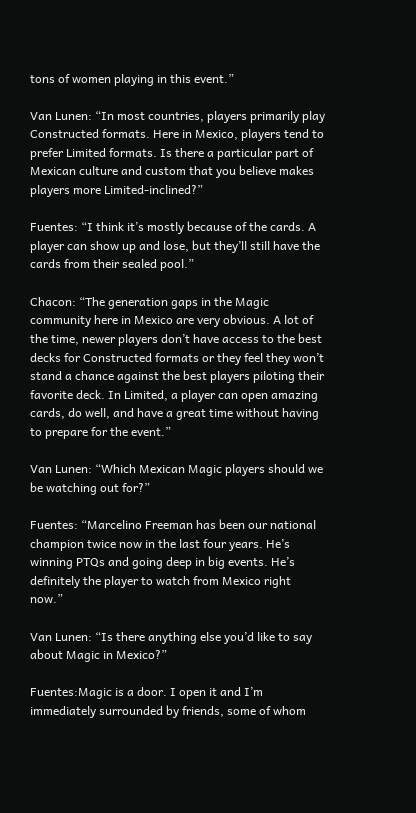tons of women playing in this event.”

Van Lunen: “In most countries, players primarily play Constructed formats. Here in Mexico, players tend to prefer Limited formats. Is there a particular part of Mexican culture and custom that you believe makes players more Limited-inclined?”

Fuentes: “I think it’s mostly because of the cards. A player can show up and lose, but they’ll still have the cards from their sealed pool.”

Chacon: “The generation gaps in the Magic community here in Mexico are very obvious. A lot of the time, newer players don’t have access to the best decks for Constructed formats or they feel they won’t stand a chance against the best players piloting their favorite deck. In Limited, a player can open amazing cards, do well, and have a great time without having to prepare for the event.”

Van Lunen: “Which Mexican Magic players should we be watching out for?”

Fuentes: “Marcelino Freeman has been our national champion twice now in the last four years. He’s winning PTQs and going deep in big events. He’s definitely the player to watch from Mexico right now.”

Van Lunen: “Is there anything else you’d like to say about Magic in Mexico?”

Fuentes:Magic is a door. I open it and I’m immediately surrounded by friends, some of whom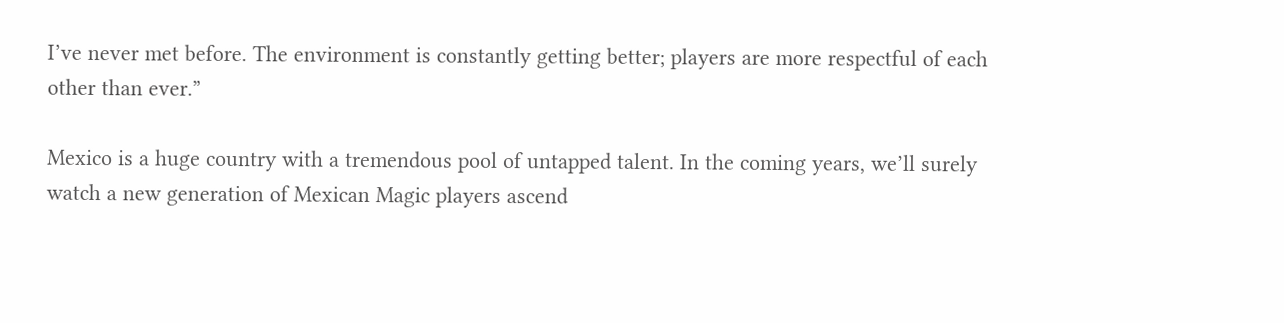I’ve never met before. The environment is constantly getting better; players are more respectful of each other than ever.”

Mexico is a huge country with a tremendous pool of untapped talent. In the coming years, we’ll surely watch a new generation of Mexican Magic players ascend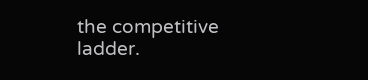the competitive ladder.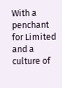With a penchant for Limited and a culture of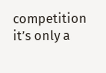competition it’s only a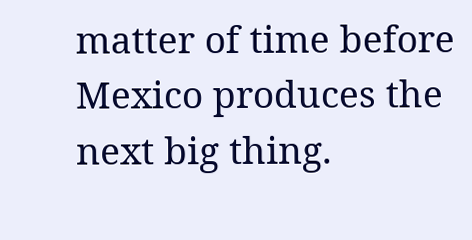matter of time before Mexico produces the next big thing.